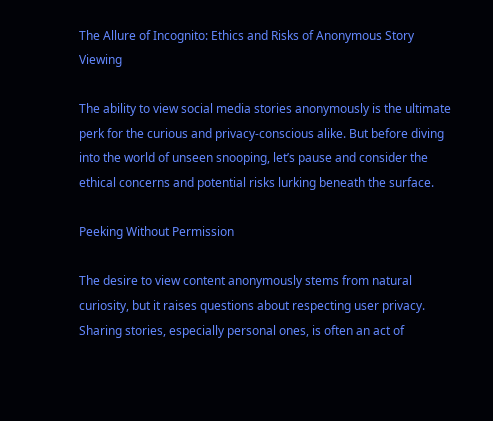The Allure of Incognito: Ethics and Risks of Anonymous Story Viewing

The ability to view social media stories anonymously is the ultimate perk for the curious and privacy-conscious alike. But before diving into the world of unseen snooping, let’s pause and consider the ethical concerns and potential risks lurking beneath the surface.

Peeking Without Permission

The desire to view content anonymously stems from natural curiosity, but it raises questions about respecting user privacy. Sharing stories, especially personal ones, is often an act of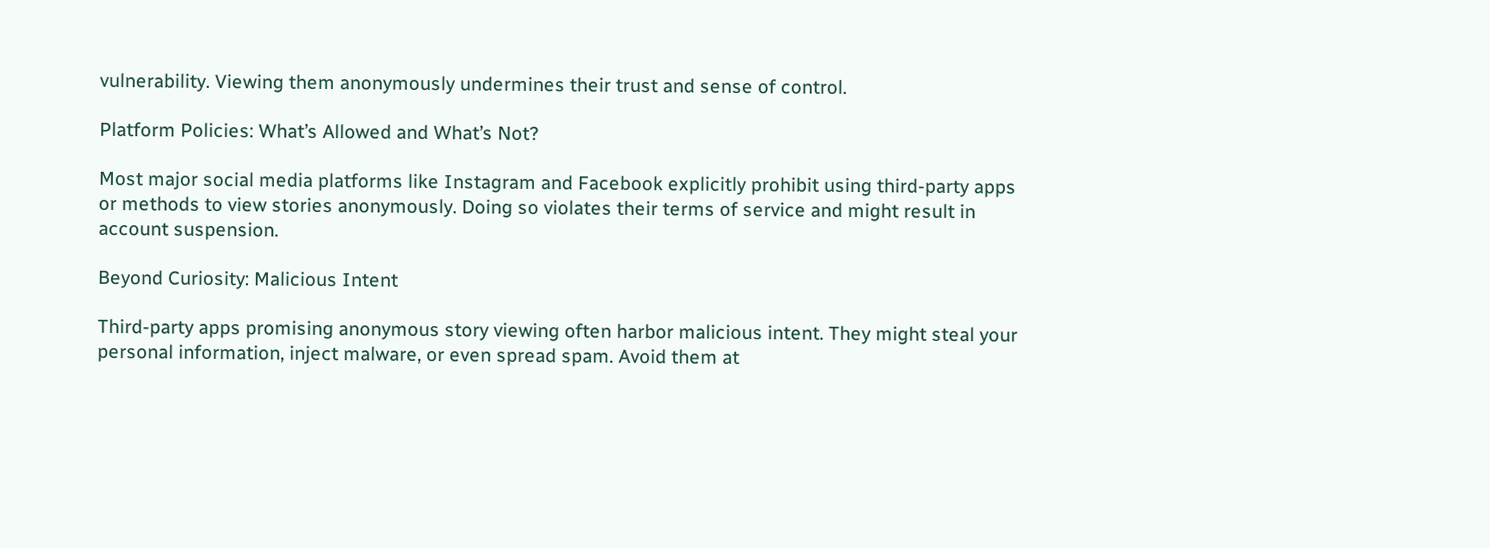vulnerability. Viewing them anonymously undermines their trust and sense of control.

Platform Policies: What’s Allowed and What’s Not?

Most major social media platforms like Instagram and Facebook explicitly prohibit using third-party apps or methods to view stories anonymously. Doing so violates their terms of service and might result in account suspension.

Beyond Curiosity: Malicious Intent

Third-party apps promising anonymous story viewing often harbor malicious intent. They might steal your personal information, inject malware, or even spread spam. Avoid them at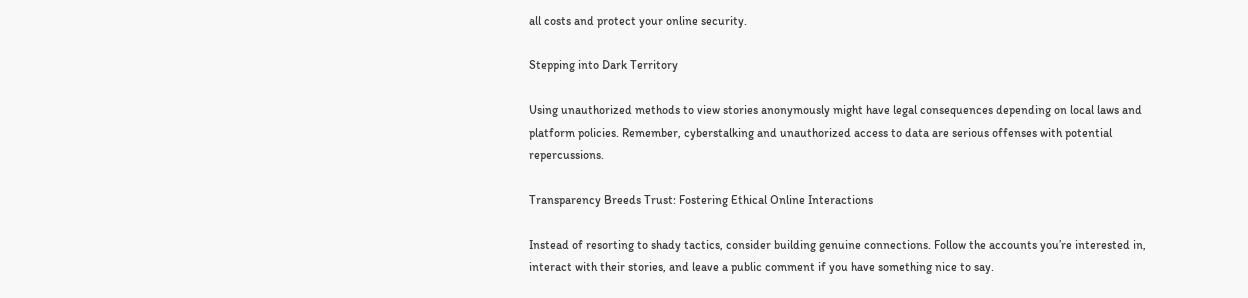all costs and protect your online security.

Stepping into Dark Territory

Using unauthorized methods to view stories anonymously might have legal consequences depending on local laws and platform policies. Remember, cyberstalking and unauthorized access to data are serious offenses with potential repercussions.

Transparency Breeds Trust: Fostering Ethical Online Interactions

Instead of resorting to shady tactics, consider building genuine connections. Follow the accounts you’re interested in, interact with their stories, and leave a public comment if you have something nice to say.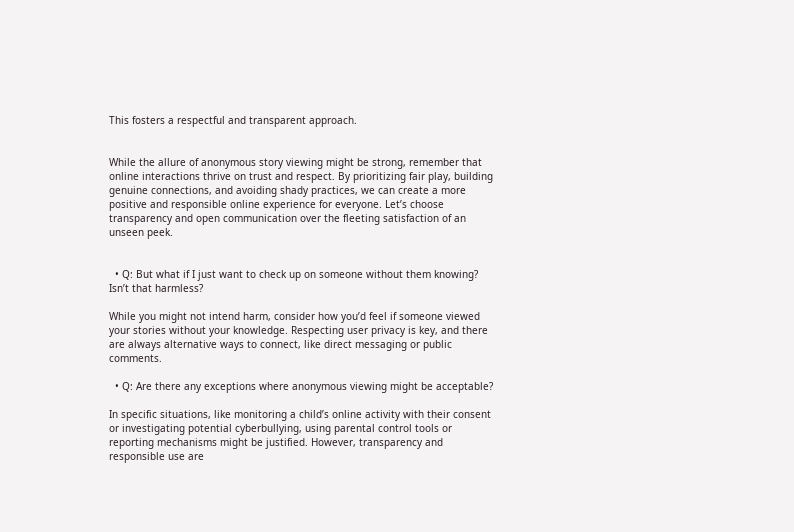This fosters a respectful and transparent approach.


While the allure of anonymous story viewing might be strong, remember that online interactions thrive on trust and respect. By prioritizing fair play, building genuine connections, and avoiding shady practices, we can create a more positive and responsible online experience for everyone. Let’s choose transparency and open communication over the fleeting satisfaction of an unseen peek.


  • Q: But what if I just want to check up on someone without them knowing? Isn’t that harmless?

While you might not intend harm, consider how you’d feel if someone viewed your stories without your knowledge. Respecting user privacy is key, and there are always alternative ways to connect, like direct messaging or public comments.

  • Q: Are there any exceptions where anonymous viewing might be acceptable?

In specific situations, like monitoring a child’s online activity with their consent or investigating potential cyberbullying, using parental control tools or reporting mechanisms might be justified. However, transparency and responsible use are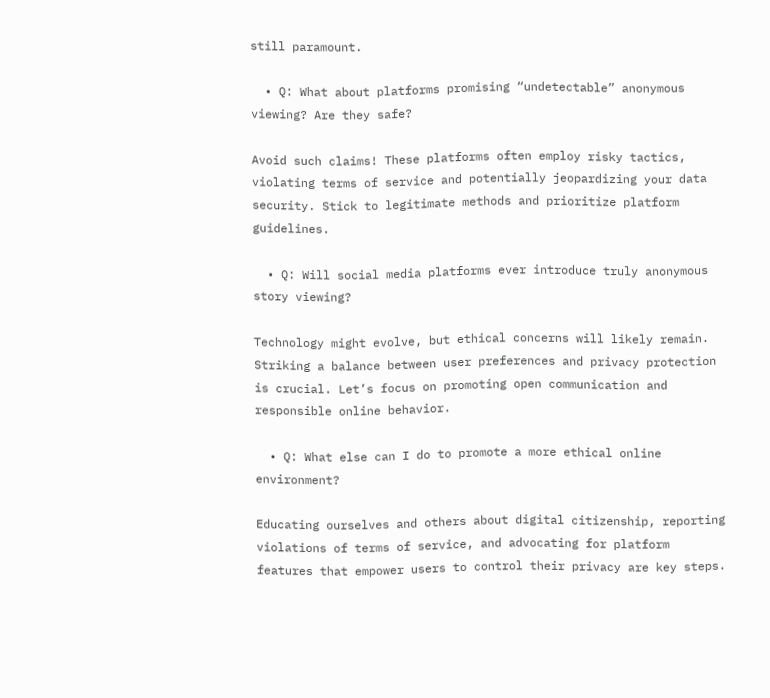still paramount.

  • Q: What about platforms promising “undetectable” anonymous viewing? Are they safe?

Avoid such claims! These platforms often employ risky tactics, violating terms of service and potentially jeopardizing your data security. Stick to legitimate methods and prioritize platform guidelines.

  • Q: Will social media platforms ever introduce truly anonymous story viewing?

Technology might evolve, but ethical concerns will likely remain. Striking a balance between user preferences and privacy protection is crucial. Let’s focus on promoting open communication and responsible online behavior.

  • Q: What else can I do to promote a more ethical online environment?

Educating ourselves and others about digital citizenship, reporting violations of terms of service, and advocating for platform features that empower users to control their privacy are key steps.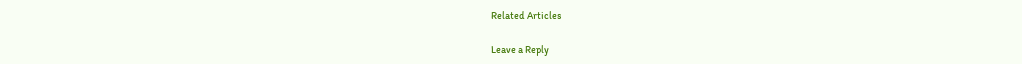Related Articles

Leave a Reply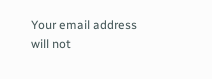Your email address will not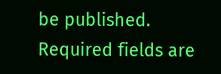be published. Required fields are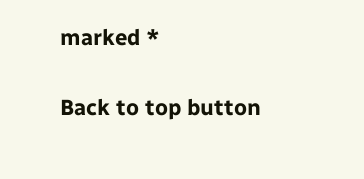marked *

Back to top button